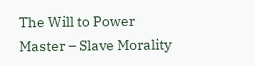The Will to Power
Master – Slave Morality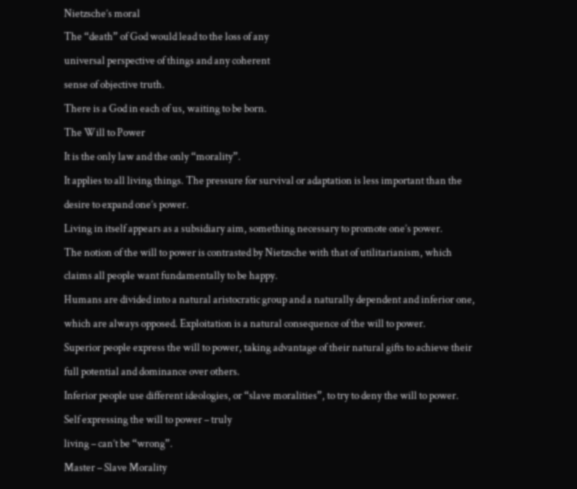Nietzsche’s moral
The “death” of God would lead to the loss of any
universal perspective of things and any coherent
sense of objective truth.
There is a God in each of us, waiting to be born.
The Will to Power
It is the only law and the only “morality”.
It applies to all living things. The pressure for survival or adaptation is less important than the
desire to expand one’s power.
Living in itself appears as a subsidiary aim, something necessary to promote one’s power.
The notion of the will to power is contrasted by Nietzsche with that of utilitarianism, which
claims all people want fundamentally to be happy.
Humans are divided into a natural aristocratic group and a naturally dependent and inferior one,
which are always opposed. Exploitation is a natural consequence of the will to power.
Superior people express the will to power, taking advantage of their natural gifts to achieve their
full potential and dominance over others.
Inferior people use different ideologies, or “slave moralities”, to try to deny the will to power.
Self expressing the will to power – truly
living – can’t be “wrong”.
Master – Slave Morality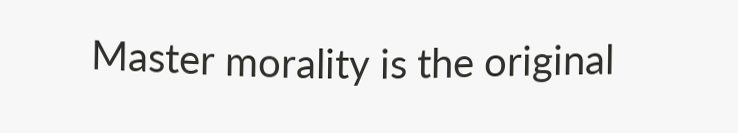Master morality is the original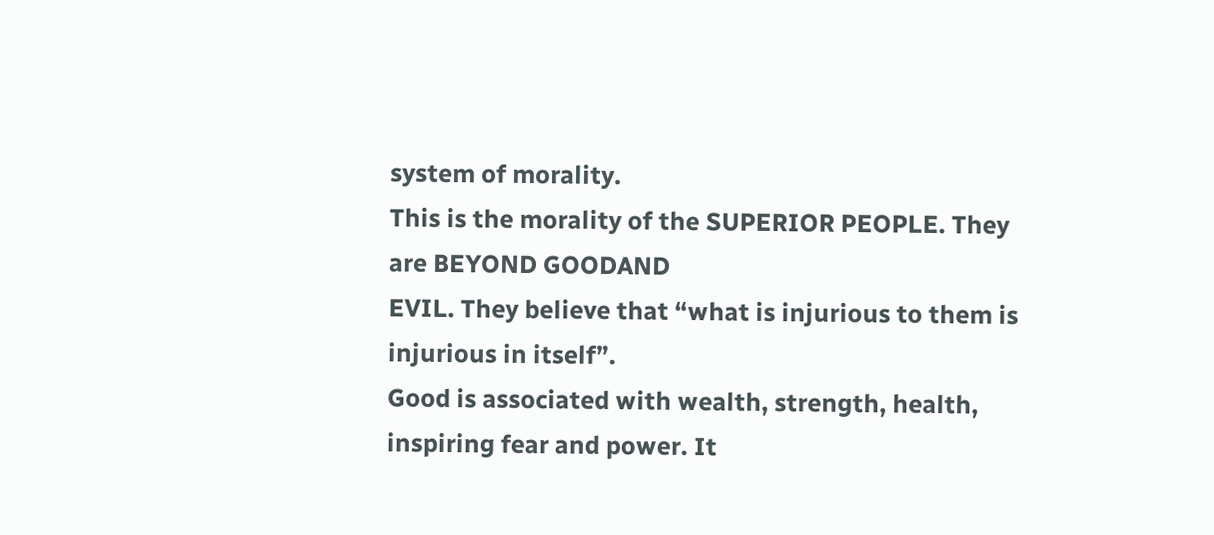system of morality.
This is the morality of the SUPERIOR PEOPLE. They are BEYOND GOODAND
EVIL. They believe that “what is injurious to them is injurious in itself”.
Good is associated with wealth, strength, health, inspiring fear and power. It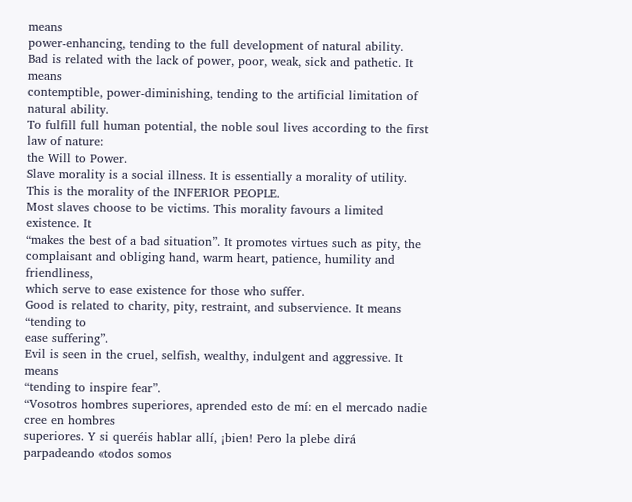means
power-enhancing, tending to the full development of natural ability.
Bad is related with the lack of power, poor, weak, sick and pathetic. It means
contemptible, power-diminishing, tending to the artificial limitation of natural ability.
To fulfill full human potential, the noble soul lives according to the first law of nature:
the Will to Power.
Slave morality is a social illness. It is essentially a morality of utility.
This is the morality of the INFERIOR PEOPLE.
Most slaves choose to be victims. This morality favours a limited existence. It
“makes the best of a bad situation”. It promotes virtues such as pity, the
complaisant and obliging hand, warm heart, patience, humility and friendliness,
which serve to ease existence for those who suffer.
Good is related to charity, pity, restraint, and subservience. It means “tending to
ease suffering”.
Evil is seen in the cruel, selfish, wealthy, indulgent and aggressive. It means
“tending to inspire fear”.
“Vosotros hombres superiores, aprended esto de mí: en el mercado nadie cree en hombres
superiores. Y si queréis hablar allí, ¡bien! Pero la plebe dirá parpadeando «todos somos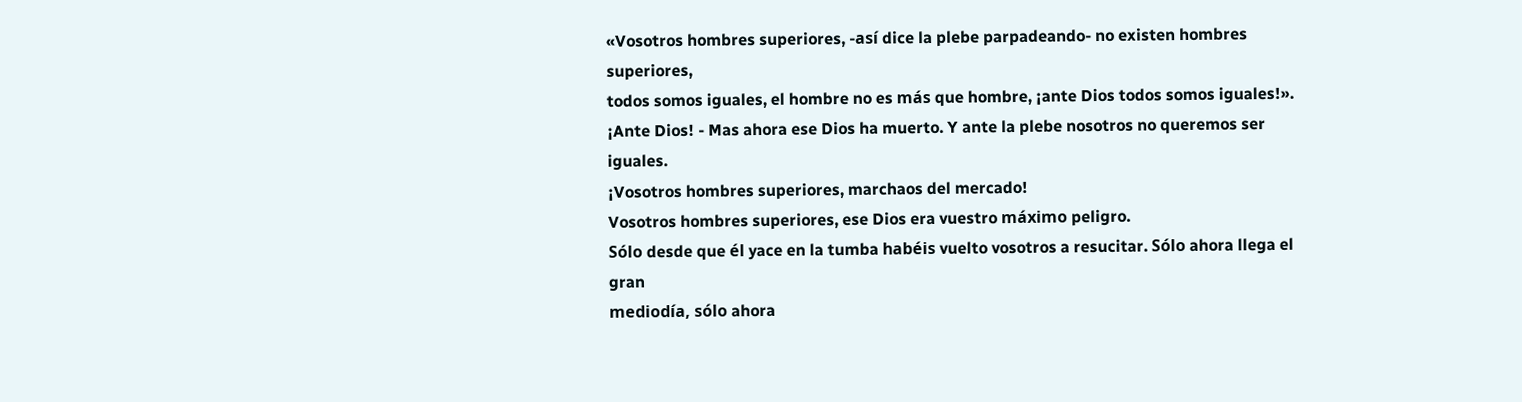«Vosotros hombres superiores, -así dice la plebe parpadeando- no existen hombres superiores,
todos somos iguales, el hombre no es más que hombre, ¡ante Dios todos somos iguales!».
¡Ante Dios! - Mas ahora ese Dios ha muerto. Y ante la plebe nosotros no queremos ser iguales.
¡Vosotros hombres superiores, marchaos del mercado!
Vosotros hombres superiores, ese Dios era vuestro máximo peligro.
Sólo desde que él yace en la tumba habéis vuelto vosotros a resucitar. Sólo ahora llega el gran
mediodía, sólo ahora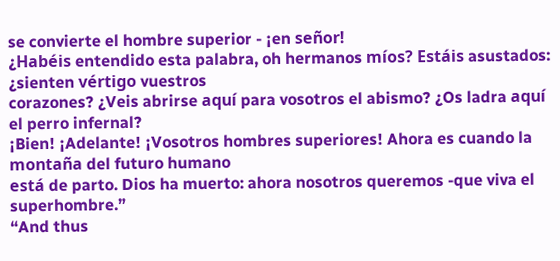se convierte el hombre superior - ¡en señor!
¿Habéis entendido esta palabra, oh hermanos míos? Estáis asustados: ¿sienten vértigo vuestros
corazones? ¿Veis abrirse aquí para vosotros el abismo? ¿Os ladra aquí el perro infernal?
¡Bien! ¡Adelante! ¡Vosotros hombres superiores! Ahora es cuando la montaña del futuro humano
está de parto. Dios ha muerto: ahora nosotros queremos -que viva el superhombre.”
“And thus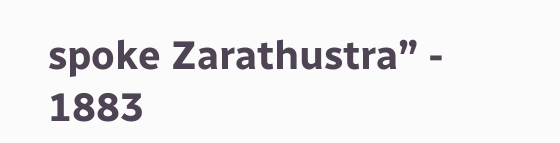spoke Zarathustra” - 1883